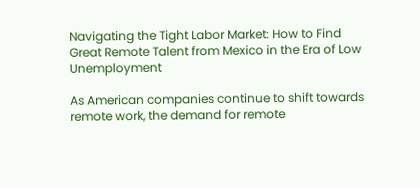Navigating the Tight Labor Market: How to Find Great Remote Talent from Mexico in the Era of Low Unemployment

As American companies continue to shift towards remote work, the demand for remote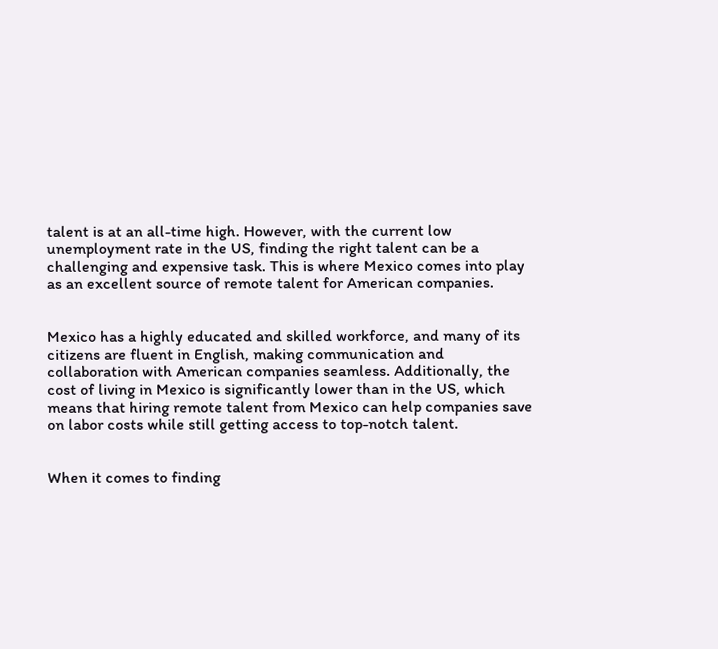talent is at an all-time high. However, with the current low unemployment rate in the US, finding the right talent can be a challenging and expensive task. This is where Mexico comes into play as an excellent source of remote talent for American companies.


Mexico has a highly educated and skilled workforce, and many of its citizens are fluent in English, making communication and collaboration with American companies seamless. Additionally, the cost of living in Mexico is significantly lower than in the US, which means that hiring remote talent from Mexico can help companies save on labor costs while still getting access to top-notch talent.


When it comes to finding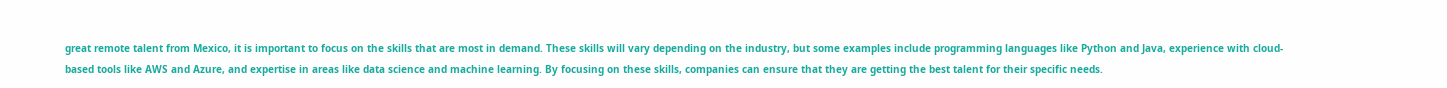great remote talent from Mexico, it is important to focus on the skills that are most in demand. These skills will vary depending on the industry, but some examples include programming languages like Python and Java, experience with cloud-based tools like AWS and Azure, and expertise in areas like data science and machine learning. By focusing on these skills, companies can ensure that they are getting the best talent for their specific needs.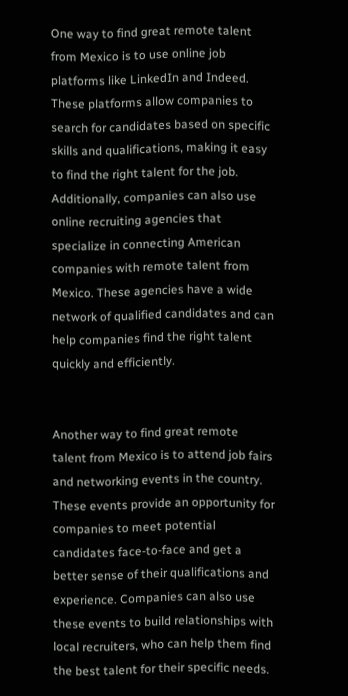One way to find great remote talent from Mexico is to use online job platforms like LinkedIn and Indeed. These platforms allow companies to search for candidates based on specific skills and qualifications, making it easy to find the right talent for the job. Additionally, companies can also use online recruiting agencies that specialize in connecting American companies with remote talent from Mexico. These agencies have a wide network of qualified candidates and can help companies find the right talent quickly and efficiently.


Another way to find great remote talent from Mexico is to attend job fairs and networking events in the country. These events provide an opportunity for companies to meet potential candidates face-to-face and get a better sense of their qualifications and experience. Companies can also use these events to build relationships with local recruiters, who can help them find the best talent for their specific needs.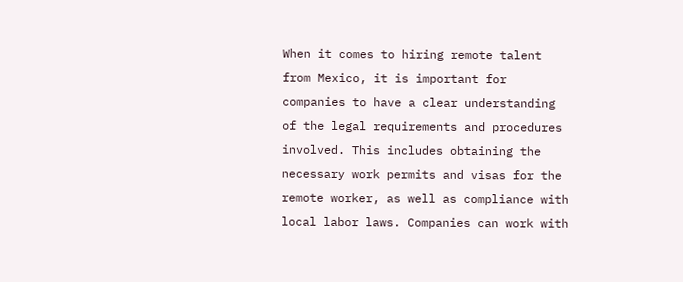When it comes to hiring remote talent from Mexico, it is important for companies to have a clear understanding of the legal requirements and procedures involved. This includes obtaining the necessary work permits and visas for the remote worker, as well as compliance with local labor laws. Companies can work with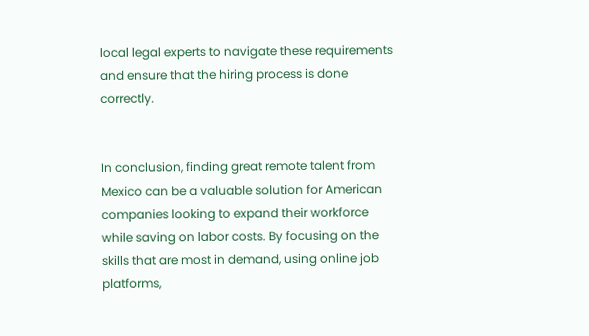local legal experts to navigate these requirements and ensure that the hiring process is done correctly.


In conclusion, finding great remote talent from Mexico can be a valuable solution for American companies looking to expand their workforce while saving on labor costs. By focusing on the skills that are most in demand, using online job platforms,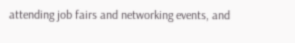attending job fairs and networking events, and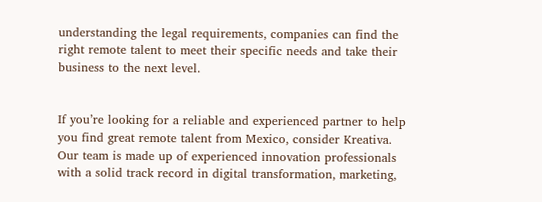understanding the legal requirements, companies can find the right remote talent to meet their specific needs and take their business to the next level.


If you’re looking for a reliable and experienced partner to help you find great remote talent from Mexico, consider Kreativa. Our team is made up of experienced innovation professionals with a solid track record in digital transformation, marketing,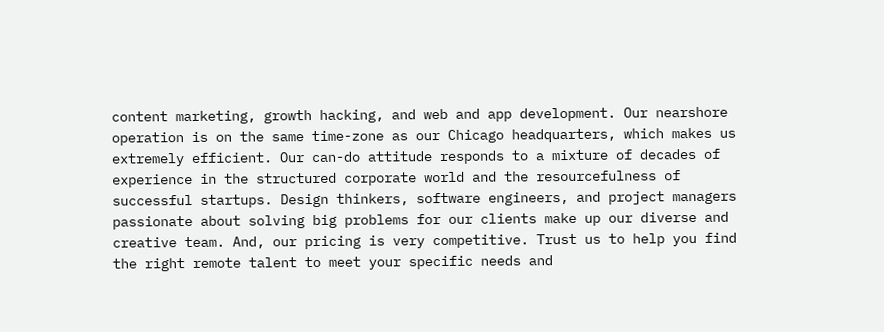content marketing, growth hacking, and web and app development. Our nearshore operation is on the same time-zone as our Chicago headquarters, which makes us extremely efficient. Our can-do attitude responds to a mixture of decades of experience in the structured corporate world and the resourcefulness of successful startups. Design thinkers, software engineers, and project managers passionate about solving big problems for our clients make up our diverse and creative team. And, our pricing is very competitive. Trust us to help you find the right remote talent to meet your specific needs and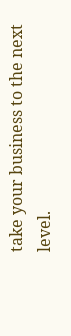take your business to the next level.